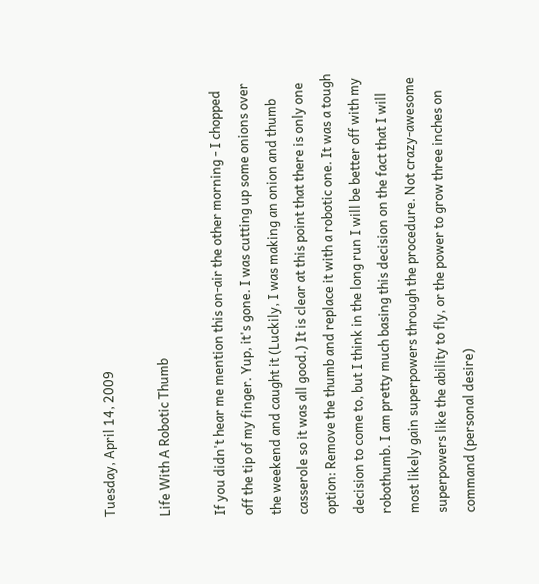Tuesday, April 14, 2009

Life With A Robotic Thumb

If you didn't hear me mention this on-air the other morning - I chopped off the tip of my finger. Yup, it's gone. I was cutting up some onions over the weekend and caught it (Luckily, I was making an onion and thumb casserole so it was all good.) It is clear at this point that there is only one option: Remove the thumb and replace it with a robotic one. It was a tough decision to come to, but I think in the long run I will be better off with my robothumb. I am pretty much basing this decision on the fact that I will most likely gain superpowers through the procedure. Not crazy-awesome superpowers like the ability to fly, or the power to grow three inches on command (personal desire)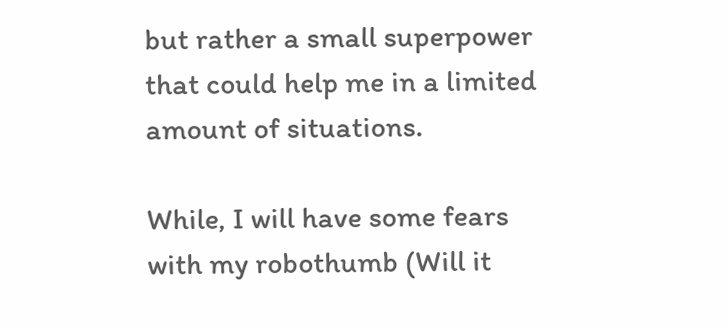but rather a small superpower that could help me in a limited amount of situations.

While, I will have some fears with my robothumb (Will it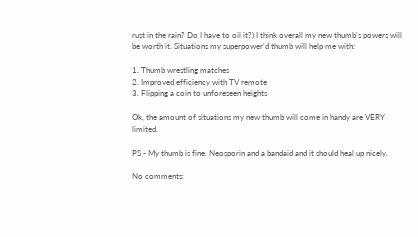rust in the rain? Do I have to oil it?) I think overall my new thumb's powers will be worth it. Situations my superpower'd thumb will help me with:

1. Thumb wrestling matches
2. Improved efficiency with TV remote
3. Flipping a coin to unforeseen heights

Ok, the amount of situations my new thumb will come in handy are VERY limited.

PS - My thumb is fine. Neosporin and a bandaid and it should heal up nicely.

No comments: